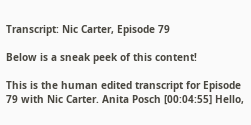Transcript: Nic Carter, Episode 79

Below is a sneak peek of this content!

This is the human edited transcript for Episode 79 with Nic Carter. Anita Posch [00:04:55] Hello,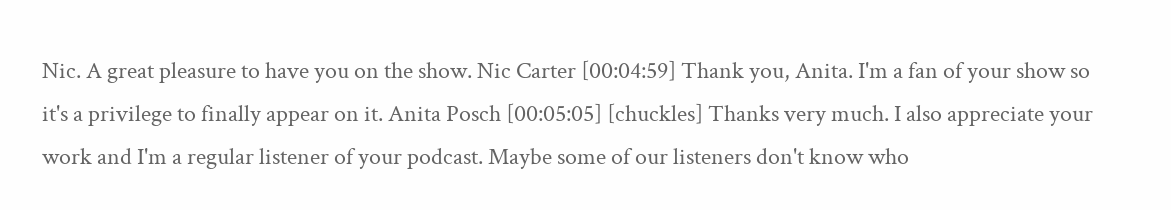Nic. A great pleasure to have you on the show. Nic Carter [00:04:59] Thank you, Anita. I'm a fan of your show so it's a privilege to finally appear on it. Anita Posch [00:05:05] [chuckles] Thanks very much. I also appreciate your work and I'm a regular listener of your podcast. Maybe some of our listeners don't know who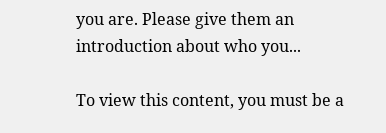you are. Please give them an introduction about who you...

To view this content, you must be a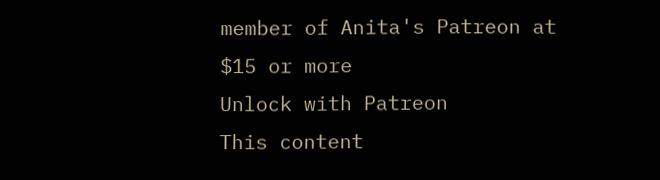member of Anita's Patreon at $15 or more
Unlock with Patreon
This content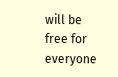will be free for everyone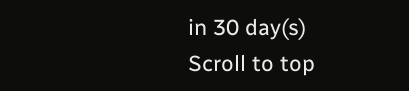in 30 day(s)
Scroll to top